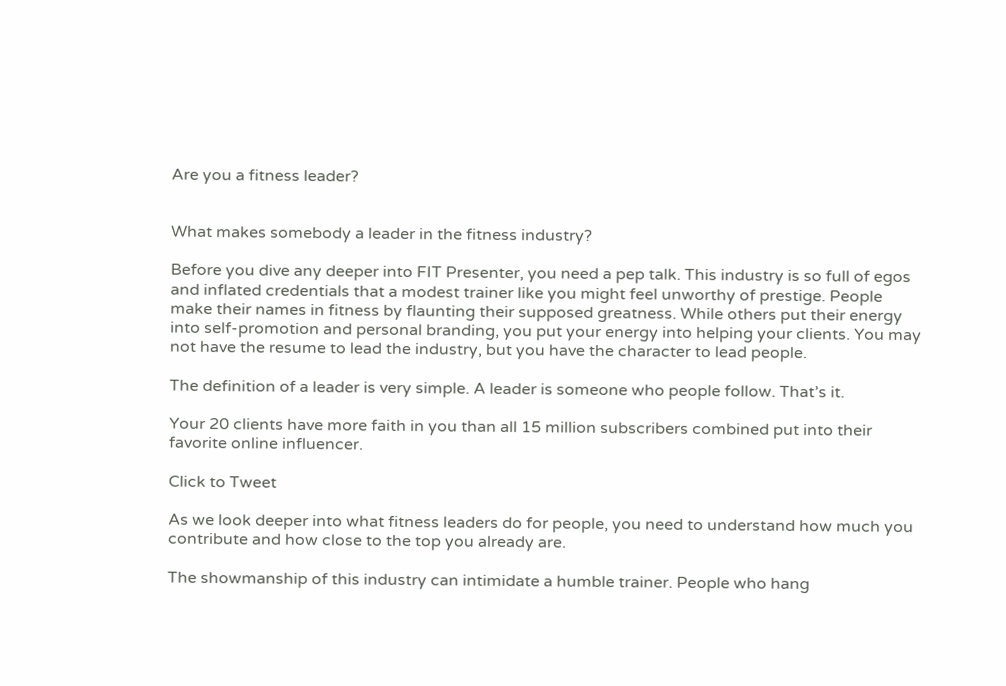Are you a fitness leader?


What makes somebody a leader in the fitness industry?

Before you dive any deeper into FIT Presenter, you need a pep talk. This industry is so full of egos and inflated credentials that a modest trainer like you might feel unworthy of prestige. People make their names in fitness by flaunting their supposed greatness. While others put their energy into self-promotion and personal branding, you put your energy into helping your clients. You may not have the resume to lead the industry, but you have the character to lead people.

The definition of a leader is very simple. A leader is someone who people follow. That’s it.

Your 20 clients have more faith in you than all 15 million subscribers combined put into their favorite online influencer.

Click to Tweet

As we look deeper into what fitness leaders do for people, you need to understand how much you contribute and how close to the top you already are.

The showmanship of this industry can intimidate a humble trainer. People who hang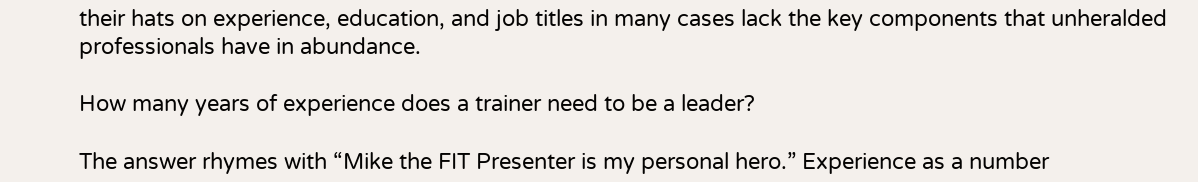their hats on experience, education, and job titles in many cases lack the key components that unheralded professionals have in abundance.

How many years of experience does a trainer need to be a leader?

The answer rhymes with “Mike the FIT Presenter is my personal hero.” Experience as a number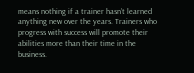means nothing if a trainer hasn’t learned anything new over the years. Trainers who progress with success will promote their abilities more than their time in the business.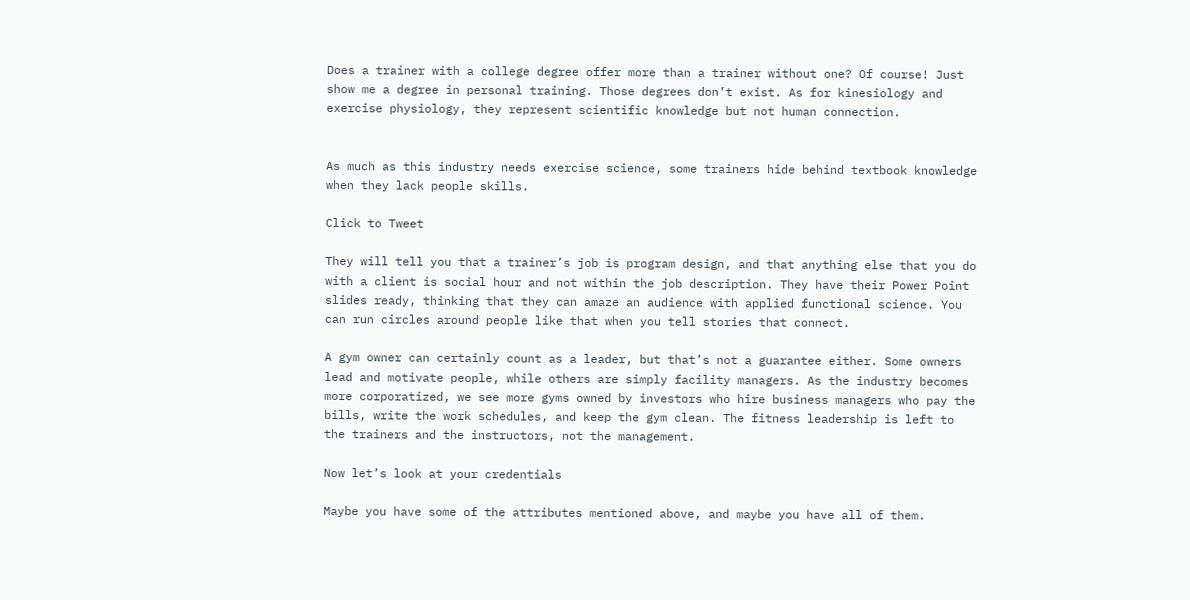Does a trainer with a college degree offer more than a trainer without one? Of course! Just show me a degree in personal training. Those degrees don’t exist. As for kinesiology and exercise physiology, they represent scientific knowledge but not human connection.


As much as this industry needs exercise science, some trainers hide behind textbook knowledge when they lack people skills.

Click to Tweet

They will tell you that a trainer’s job is program design, and that anything else that you do with a client is social hour and not within the job description. They have their Power Point slides ready, thinking that they can amaze an audience with applied functional science. You can run circles around people like that when you tell stories that connect.

A gym owner can certainly count as a leader, but that’s not a guarantee either. Some owners lead and motivate people, while others are simply facility managers. As the industry becomes more corporatized, we see more gyms owned by investors who hire business managers who pay the bills, write the work schedules, and keep the gym clean. The fitness leadership is left to the trainers and the instructors, not the management.

Now let’s look at your credentials

Maybe you have some of the attributes mentioned above, and maybe you have all of them.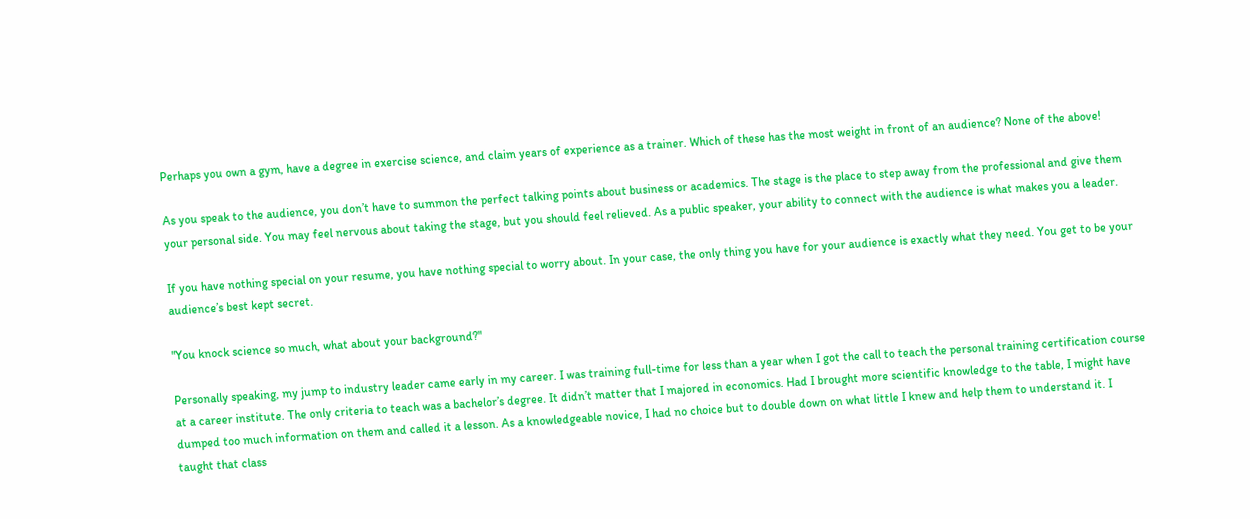Perhaps you own a gym, have a degree in exercise science, and claim years of experience as a trainer. Which of these has the most weight in front of an audience? None of the above!

As you speak to the audience, you don’t have to summon the perfect talking points about business or academics. The stage is the place to step away from the professional and give them your personal side. You may feel nervous about taking the stage, but you should feel relieved. As a public speaker, your ability to connect with the audience is what makes you a leader.

If you have nothing special on your resume, you have nothing special to worry about. In your case, the only thing you have for your audience is exactly what they need. You get to be your audience’s best kept secret.

"You knock science so much, what about your background?"

Personally speaking, my jump to industry leader came early in my career. I was training full-time for less than a year when I got the call to teach the personal training certification course at a career institute. The only criteria to teach was a bachelor’s degree. It didn’t matter that I majored in economics. Had I brought more scientific knowledge to the table, I might have dumped too much information on them and called it a lesson. As a knowledgeable novice, I had no choice but to double down on what little I knew and help them to understand it. I taught that class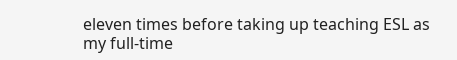eleven times before taking up teaching ESL as my full-time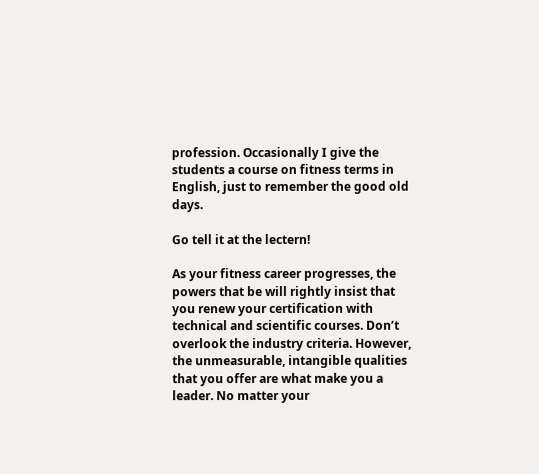profession. Occasionally I give the students a course on fitness terms in English, just to remember the good old days.

Go tell it at the lectern!

As your fitness career progresses, the powers that be will rightly insist that you renew your certification with technical and scientific courses. Don’t overlook the industry criteria. However, the unmeasurable, intangible qualities that you offer are what make you a leader. No matter your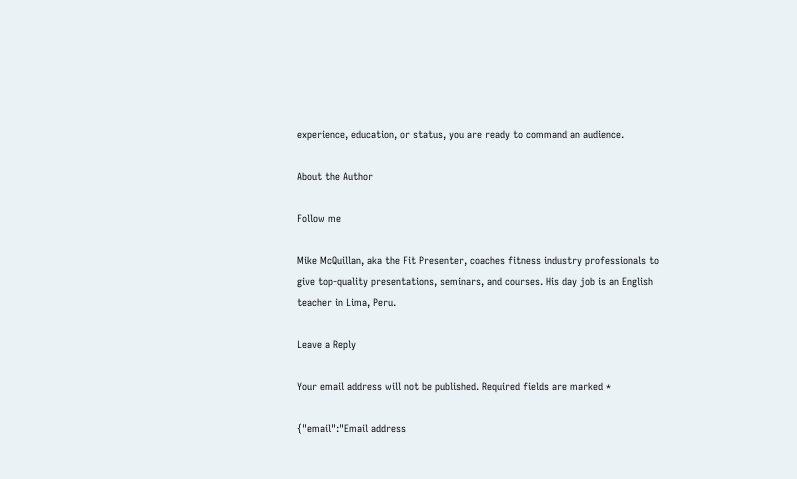experience, education, or status, you are ready to command an audience.

About the Author

Follow me

Mike McQuillan, aka the Fit Presenter, coaches fitness industry professionals to give top-quality presentations, seminars, and courses. His day job is an English teacher in Lima, Peru.

Leave a Reply

Your email address will not be published. Required fields are marked *

{"email":"Email address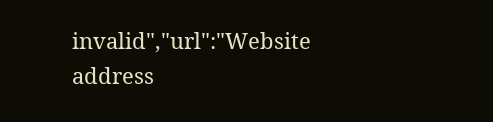invalid","url":"Website address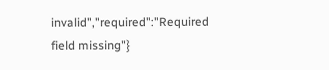invalid","required":"Required field missing"}